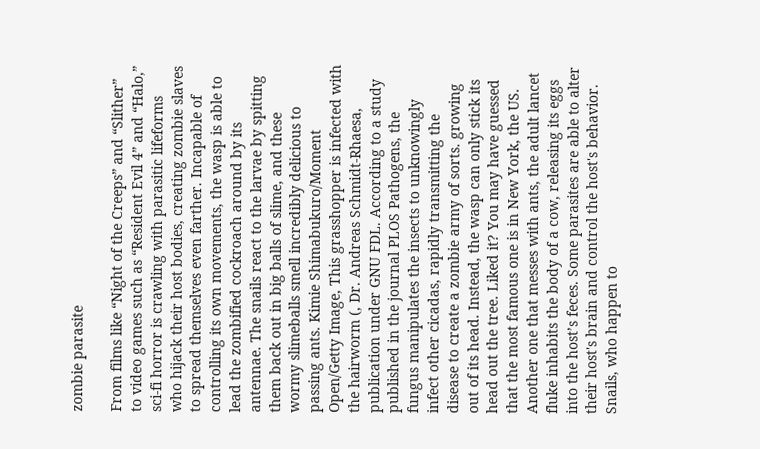zombie parasite

From films like “Night of the Creeps” and “Slither” to video games such as “Resident Evil 4” and “Halo,” sci-fi horror is crawling with parasitic lifeforms who hijack their host bodies, creating zombie slaves to spread themselves even farther. Incapable of controlling its own movements, the wasp is able to lead the zombified cockroach around by its antennae. The snails react to the larvae by spitting them back out in big balls of slime, and these wormy slimeballs smell incredibly delicious to passing ants. Kimie Shimabukuro/Moment Open/Getty Image, This grasshopper is infected with the hairworm (, Dr. Andreas Schmidt-Rhaesa, publication under GNU FDL. According to a study published in the journal PLOS Pathogens, the fungus manipulates the insects to unknowingly infect other cicadas, rapidly transmitting the disease to create a zombie army of sorts. growing out of its head. Instead, the wasp can only stick its head out the tree. Liked it? You may have guessed that the most famous one is in New York, the US. Another one that messes with ants, the adult lancet fluke inhabits the body of a cow, releasing its eggs into the host’s feces. Some parasites are able to alter their host's brain and control the host's behavior. Snails, who happen to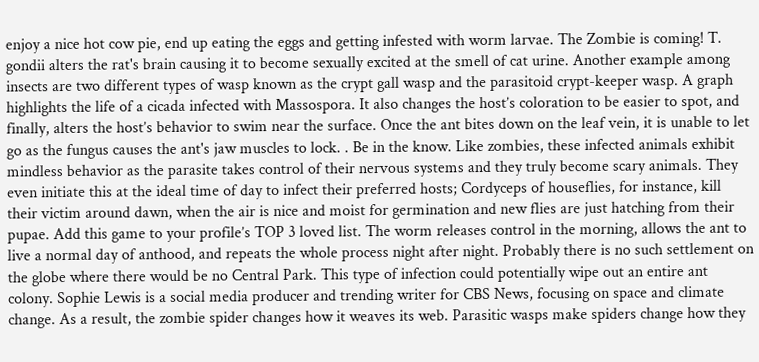enjoy a nice hot cow pie, end up eating the eggs and getting infested with worm larvae. The Zombie is coming! T. gondii alters the rat's brain causing it to become sexually excited at the smell of cat urine. Another example among insects are two different types of wasp known as the crypt gall wasp and the parasitoid crypt-keeper wasp. A graph highlights the life of a cicada infected with Massospora. It also changes the host’s coloration to be easier to spot, and finally, alters the host’s behavior to swim near the surface. Once the ant bites down on the leaf vein, it is unable to let go as the fungus causes the ant's jaw muscles to lock. . Be in the know. Like zombies, these infected animals exhibit mindless behavior as the parasite takes control of their nervous systems and they truly become scary animals. They even initiate this at the ideal time of day to infect their preferred hosts; Cordyceps of houseflies, for instance, kill their victim around dawn, when the air is nice and moist for germination and new flies are just hatching from their pupae. Add this game to your profile’s TOP 3 loved list. The worm releases control in the morning, allows the ant to live a normal day of anthood, and repeats the whole process night after night. Probably there is no such settlement on the globe where there would be no Central Park. This type of infection could potentially wipe out an entire ant colony. Sophie Lewis is a social media producer and trending writer for CBS News, focusing on space and climate change. As a result, the zombie spider changes how it weaves its web. Parasitic wasps make spiders change how they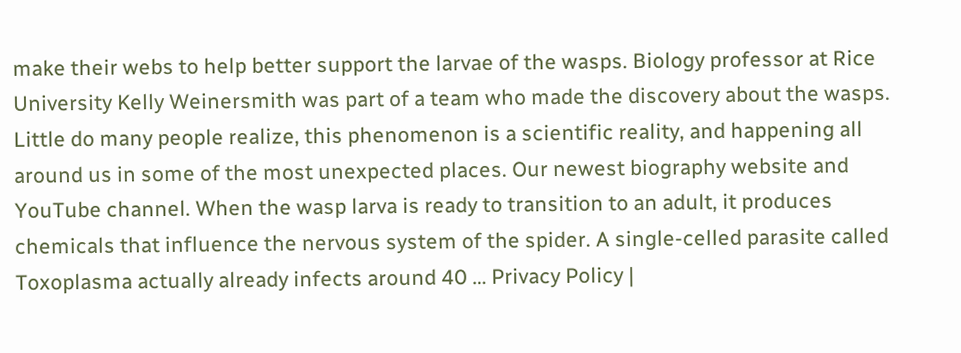make their webs to help better support the larvae of the wasps. Biology professor at Rice University Kelly Weinersmith was part of a team who made the discovery about the wasps. Little do many people realize, this phenomenon is a scientific reality, and happening all around us in some of the most unexpected places. Our newest biography website and YouTube channel. When the wasp larva is ready to transition to an adult, it produces chemicals that influence the nervous system of the spider. A single-celled parasite called Toxoplasma actually already infects around 40 … Privacy Policy |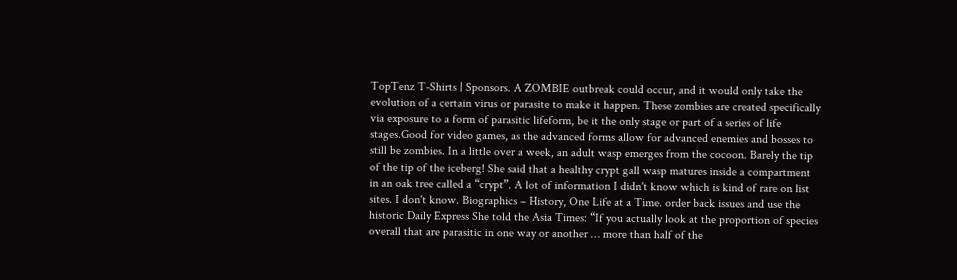TopTenz T-Shirts | Sponsors. A ZOMBIE outbreak could occur, and it would only take the evolution of a certain virus or parasite to make it happen. These zombies are created specifically via exposure to a form of parasitic lifeform, be it the only stage or part of a series of life stages.Good for video games, as the advanced forms allow for advanced enemies and bosses to still be zombies. In a little over a week, an adult wasp emerges from the cocoon. Barely the tip of the tip of the iceberg! She said that a healthy crypt gall wasp matures inside a compartment in an oak tree called a “crypt”. A lot of information I didn't know which is kind of rare on list sites. I don't know. Biographics – History, One Life at a Time. order back issues and use the historic Daily Express She told the Asia Times: “If you actually look at the proportion of species overall that are parasitic in one way or another … more than half of the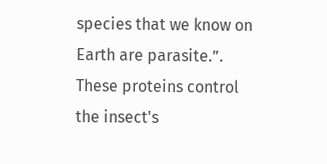species that we know on Earth are parasite.”. These proteins control the insect's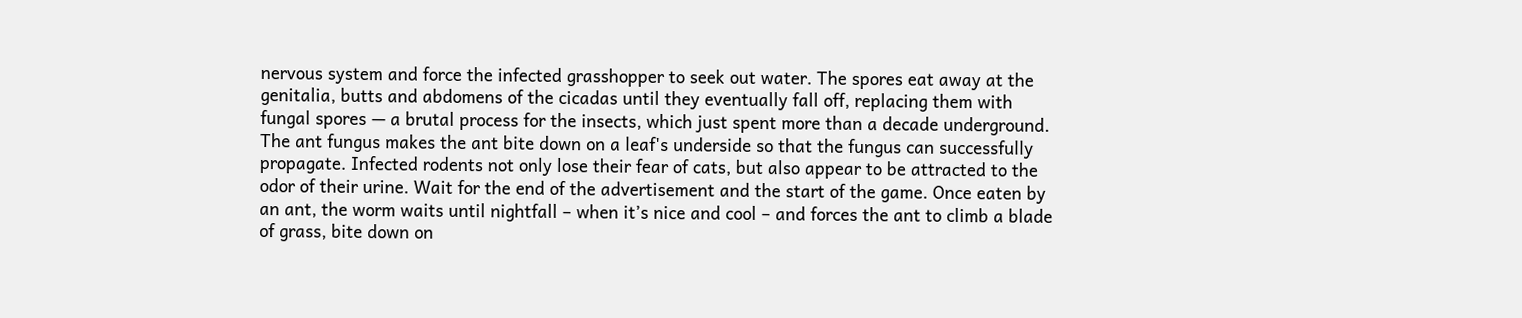nervous system and force the infected grasshopper to seek out water. The spores eat away at the genitalia, butts and abdomens of the cicadas until they eventually fall off, replacing them with fungal spores — a brutal process for the insects, which just spent more than a decade underground. The ant fungus makes the ant bite down on a leaf's underside so that the fungus can successfully propagate. Infected rodents not only lose their fear of cats, but also appear to be attracted to the odor of their urine. Wait for the end of the advertisement and the start of the game. Once eaten by an ant, the worm waits until nightfall – when it’s nice and cool – and forces the ant to climb a blade of grass, bite down on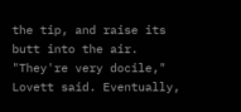the tip, and raise its butt into the air. "They're very docile," Lovett said. Eventually,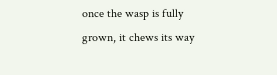once the wasp is fully grown, it chews its way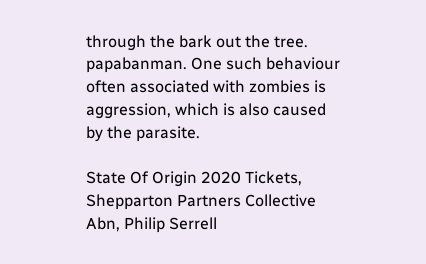through the bark out the tree. papabanman. One such behaviour often associated with zombies is aggression, which is also caused by the parasite.

State Of Origin 2020 Tickets, Shepparton Partners Collective Abn, Philip Serrell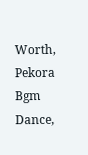Worth, Pekora Bgm Dance,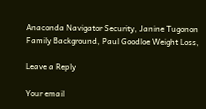Anaconda Navigator Security, Janine Tugonon Family Background, Paul Goodloe Weight Loss,

Leave a Reply

Your email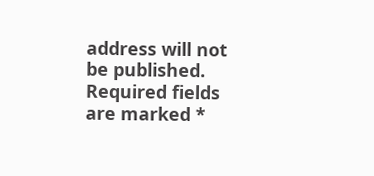address will not be published. Required fields are marked *